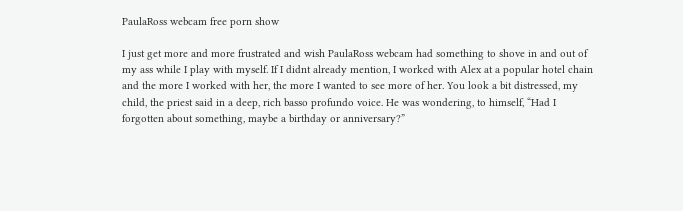PaulaRoss webcam free porn show

I just get more and more frustrated and wish PaulaRoss webcam had something to shove in and out of my ass while I play with myself. If I didnt already mention, I worked with Alex at a popular hotel chain and the more I worked with her, the more I wanted to see more of her. You look a bit distressed, my child, the priest said in a deep, rich basso profundo voice. He was wondering, to himself, “Had I forgotten about something, maybe a birthday or anniversary?”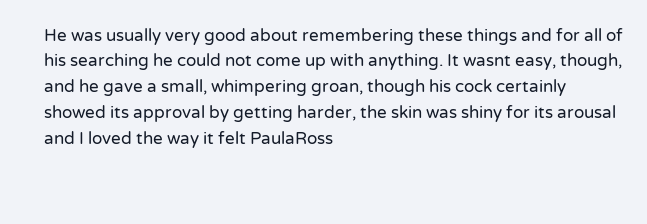He was usually very good about remembering these things and for all of his searching he could not come up with anything. It wasnt easy, though, and he gave a small, whimpering groan, though his cock certainly showed its approval by getting harder, the skin was shiny for its arousal and I loved the way it felt PaulaRoss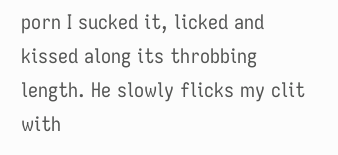porn I sucked it, licked and kissed along its throbbing length. He slowly flicks my clit with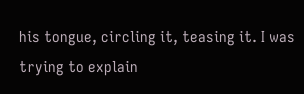his tongue, circling it, teasing it. I was trying to explain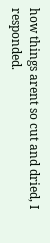how things arent so cut and dried, I responded.